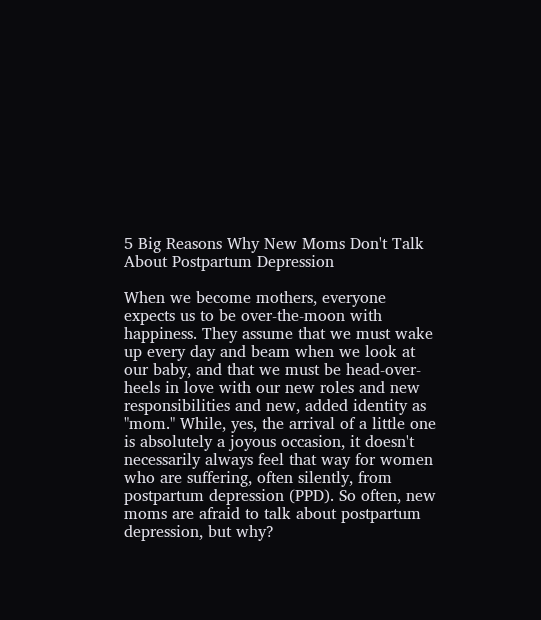5 Big Reasons Why New Moms Don't Talk About Postpartum Depression

When we become mothers, everyone expects us to be over-the-moon with happiness. They assume that we must wake up every day and beam when we look at our baby, and that we must be head-over-heels in love with our new roles and new responsibilities and new, added identity as "mom." While, yes, the arrival of a little one is absolutely a joyous occasion, it doesn't necessarily always feel that way for women who are suffering, often silently, from postpartum depression (PPD). So often, new moms are afraid to talk about postpartum depression, but why?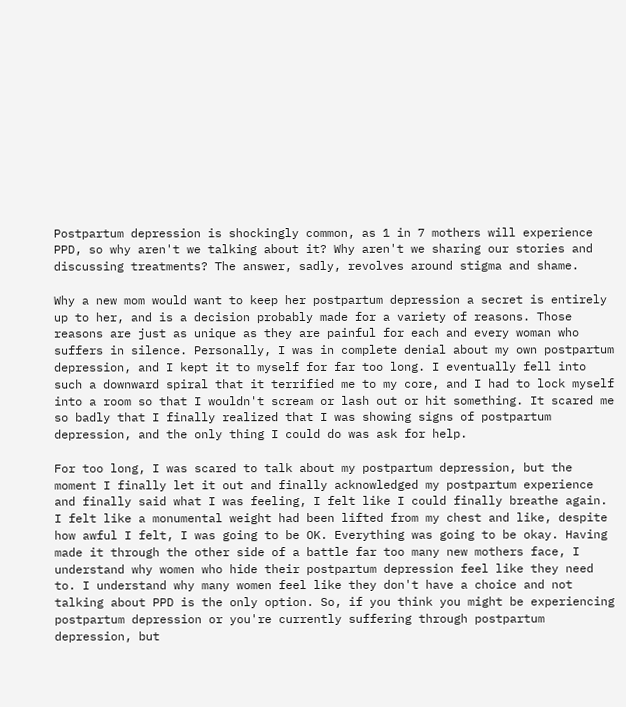Postpartum depression is shockingly common, as 1 in 7 mothers will experience PPD, so why aren't we talking about it? Why aren't we sharing our stories and discussing treatments? The answer, sadly, revolves around stigma and shame.

Why a new mom would want to keep her postpartum depression a secret is entirely up to her, and is a decision probably made for a variety of reasons. Those reasons are just as unique as they are painful for each and every woman who suffers in silence. Personally, I was in complete denial about my own postpartum depression, and I kept it to myself for far too long. I eventually fell into such a downward spiral that it terrified me to my core, and I had to lock myself into a room so that I wouldn't scream or lash out or hit something. It scared me so badly that I finally realized that I was showing signs of postpartum depression, and the only thing I could do was ask for help.

For too long, I was scared to talk about my postpartum depression, but the moment I finally let it out and finally acknowledged my postpartum experience and finally said what I was feeling, I felt like I could finally breathe again. I felt like a monumental weight had been lifted from my chest and like, despite how awful I felt, I was going to be OK. Everything was going to be okay. Having made it through the other side of a battle far too many new mothers face, I understand why women who hide their postpartum depression feel like they need to. I understand why many women feel like they don't have a choice and not talking about PPD is the only option. So, if you think you might be experiencing postpartum depression or you're currently suffering through postpartum depression, but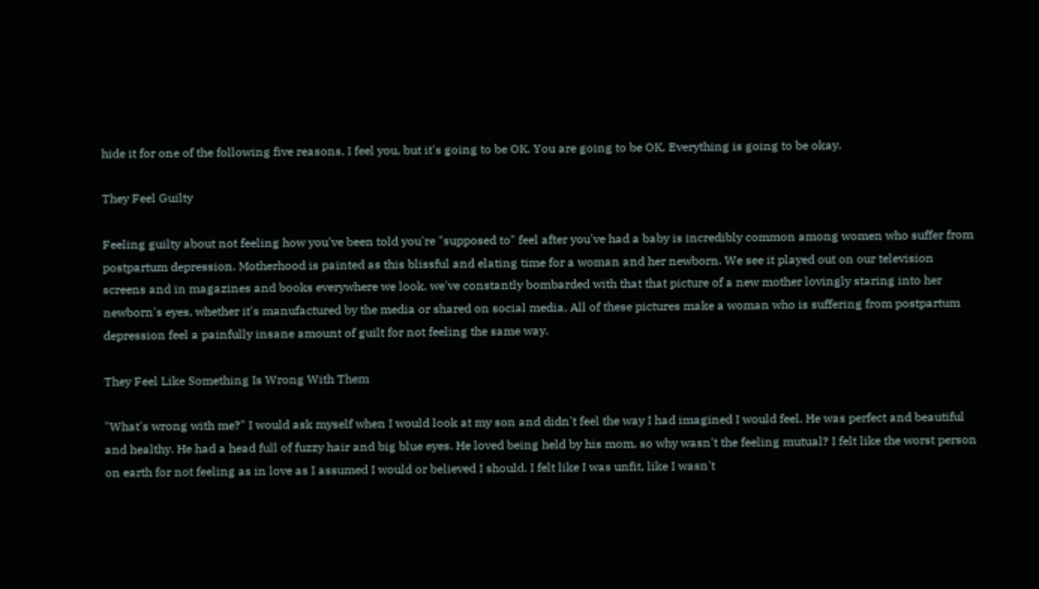hide it for one of the following five reasons, I feel you, but it's going to be OK. You are going to be OK. Everything is going to be okay.

They Feel Guilty

Feeling guilty about not feeling how you've been told you're "supposed to" feel after you've had a baby is incredibly common among women who suffer from postpartum depression. Motherhood is painted as this blissful and elating time for a woman and her newborn. We see it played out on our television screens and in magazines and books everywhere we look. we've constantly bombarded with that that picture of a new mother lovingly staring into her newborn's eyes, whether it's manufactured by the media or shared on social media. All of these pictures make a woman who is suffering from postpartum depression feel a painfully insane amount of guilt for not feeling the same way.

They Feel Like Something Is Wrong With Them

"What's wrong with me?" I would ask myself when I would look at my son and didn't feel the way I had imagined I would feel. He was perfect and beautiful and healthy. He had a head full of fuzzy hair and big blue eyes. He loved being held by his mom, so why wasn't the feeling mutual? I felt like the worst person on earth for not feeling as in love as I assumed I would or believed I should. I felt like I was unfit, like I wasn't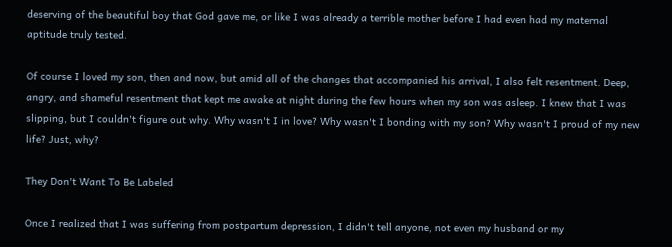deserving of the beautiful boy that God gave me, or like I was already a terrible mother before I had even had my maternal aptitude truly tested.

Of course I loved my son, then and now, but amid all of the changes that accompanied his arrival, I also felt resentment. Deep, angry, and shameful resentment that kept me awake at night during the few hours when my son was asleep. I knew that I was slipping, but I couldn't figure out why. Why wasn't I in love? Why wasn't I bonding with my son? Why wasn't I proud of my new life? Just, why?

They Don't Want To Be Labeled

Once I realized that I was suffering from postpartum depression, I didn't tell anyone, not even my husband or my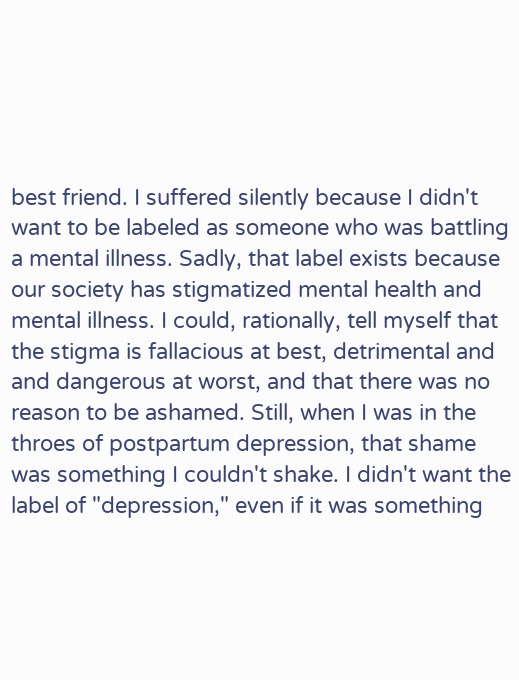best friend. I suffered silently because I didn't want to be labeled as someone who was battling a mental illness. Sadly, that label exists because our society has stigmatized mental health and mental illness. I could, rationally, tell myself that the stigma is fallacious at best, detrimental and and dangerous at worst, and that there was no reason to be ashamed. Still, when I was in the throes of postpartum depression, that shame was something I couldn't shake. I didn't want the label of "depression," even if it was something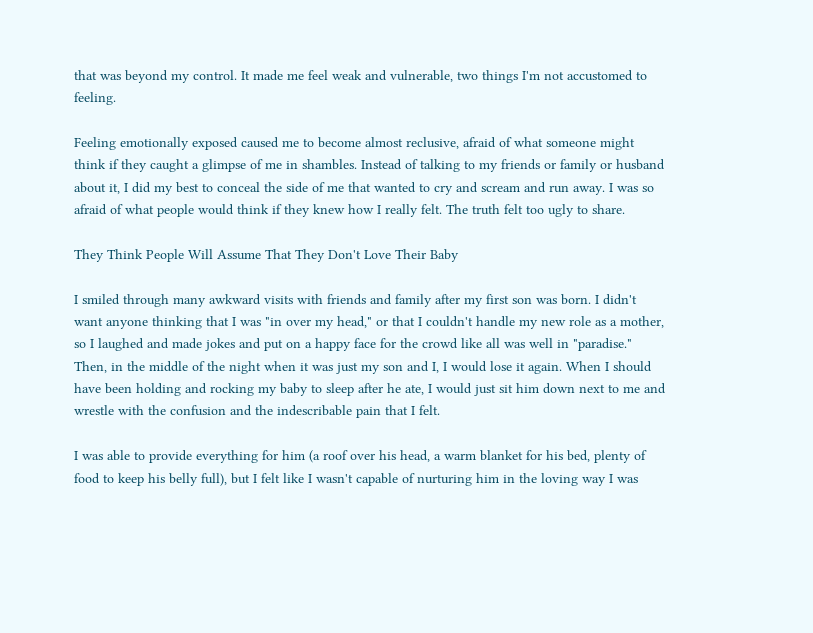that was beyond my control. It made me feel weak and vulnerable, two things I'm not accustomed to feeling.

Feeling emotionally exposed caused me to become almost reclusive, afraid of what someone might think if they caught a glimpse of me in shambles. Instead of talking to my friends or family or husband about it, I did my best to conceal the side of me that wanted to cry and scream and run away. I was so afraid of what people would think if they knew how I really felt. The truth felt too ugly to share.

They Think People Will Assume That They Don't Love Their Baby

I smiled through many awkward visits with friends and family after my first son was born. I didn't want anyone thinking that I was "in over my head," or that I couldn't handle my new role as a mother, so I laughed and made jokes and put on a happy face for the crowd like all was well in "paradise." Then, in the middle of the night when it was just my son and I, I would lose it again. When I should have been holding and rocking my baby to sleep after he ate, I would just sit him down next to me and wrestle with the confusion and the indescribable pain that I felt.

I was able to provide everything for him (a roof over his head, a warm blanket for his bed, plenty of food to keep his belly full), but I felt like I wasn't capable of nurturing him in the loving way I was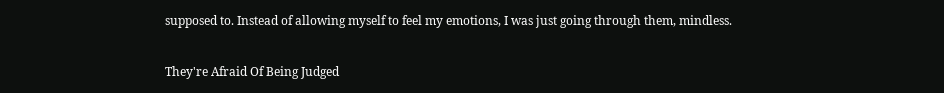supposed to. Instead of allowing myself to feel my emotions, I was just going through them, mindless.

They're Afraid Of Being Judged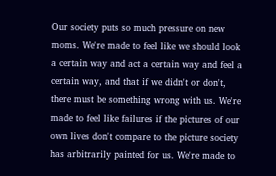Our society puts so much pressure on new moms. We're made to feel like we should look a certain way and act a certain way and feel a certain way, and that if we didn't or don't, there must be something wrong with us. We're made to feel like failures if the pictures of our own lives don't compare to the picture society has arbitrarily painted for us. We're made to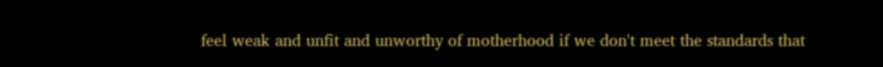feel weak and unfit and unworthy of motherhood if we don't meet the standards that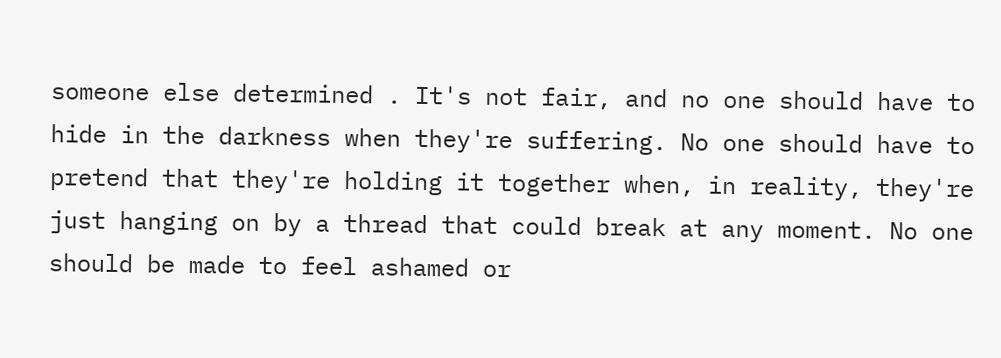someone else determined . It's not fair, and no one should have to hide in the darkness when they're suffering. No one should have to pretend that they're holding it together when, in reality, they're just hanging on by a thread that could break at any moment. No one should be made to feel ashamed or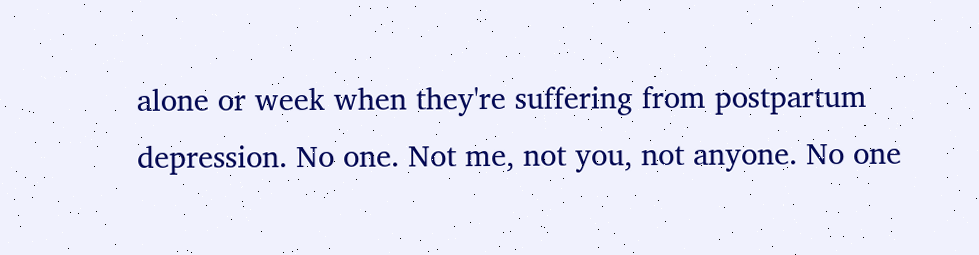alone or week when they're suffering from postpartum depression. No one. Not me, not you, not anyone. No one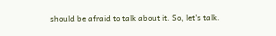should be afraid to talk about it. So, let's talk.